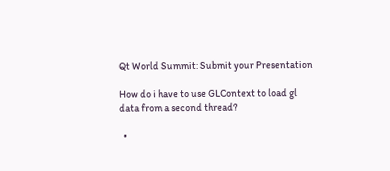Qt World Summit: Submit your Presentation

How do i have to use GLContext to load gl data from a second thread?

  •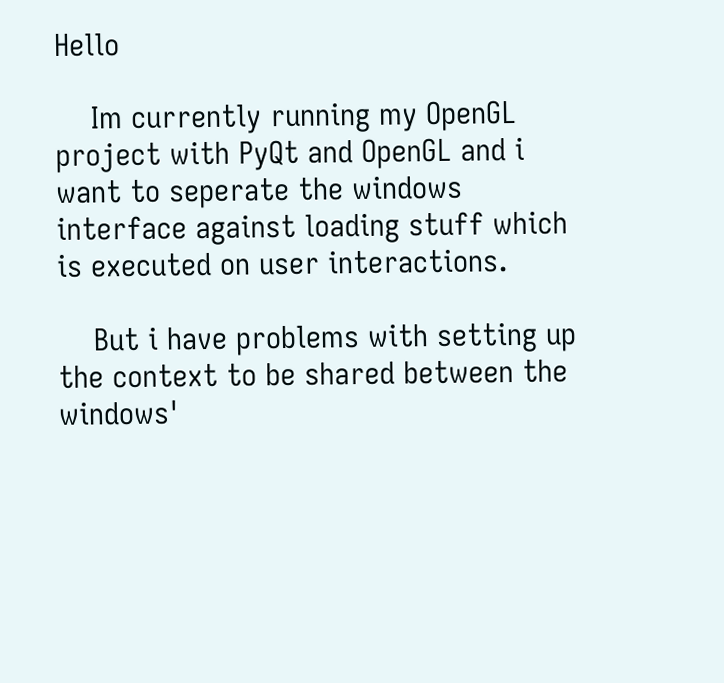Hello

    Im currently running my OpenGL project with PyQt and OpenGL and i want to seperate the windows interface against loading stuff which is executed on user interactions.

    But i have problems with setting up the context to be shared between the windows'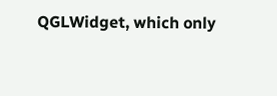QGLWidget, which only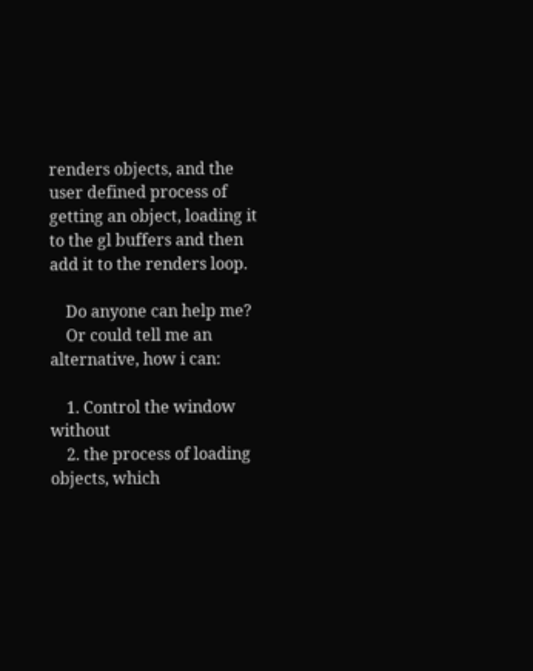renders objects, and the user defined process of getting an object, loading it to the gl buffers and then add it to the renders loop.

    Do anyone can help me?
    Or could tell me an alternative, how i can:

    1. Control the window without
    2. the process of loading objects, which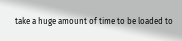take a huge amount of time to be loaded to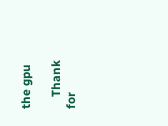the gpu

    Thank for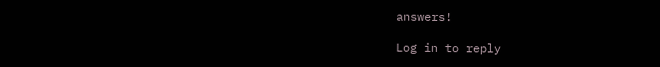answers!

Log in to reply